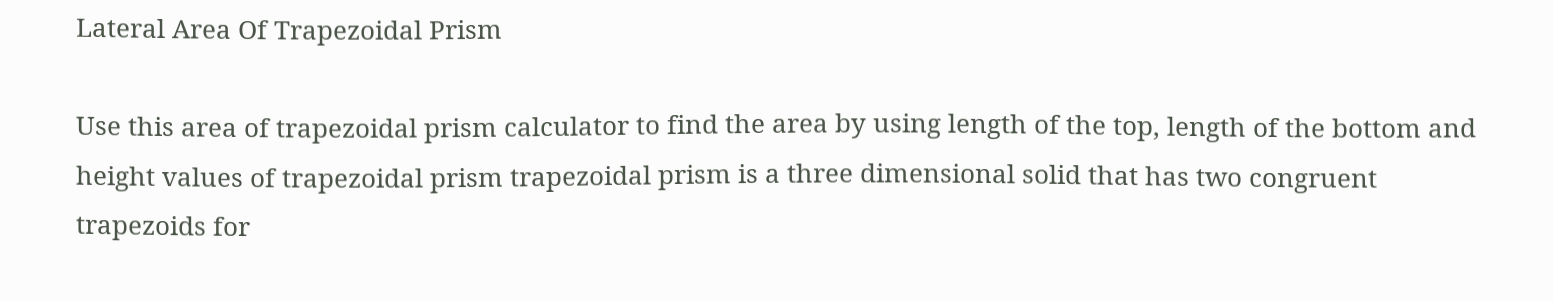Lateral Area Of Trapezoidal Prism

Use this area of trapezoidal prism calculator to find the area by using length of the top, length of the bottom and height values of trapezoidal prism trapezoidal prism is a three dimensional solid that has two congruent trapezoids for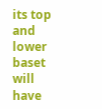its top and lower baset will have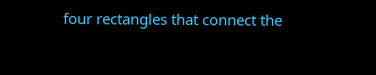four rectangles that connect the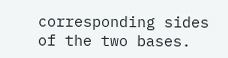corresponding sides of the two bases.